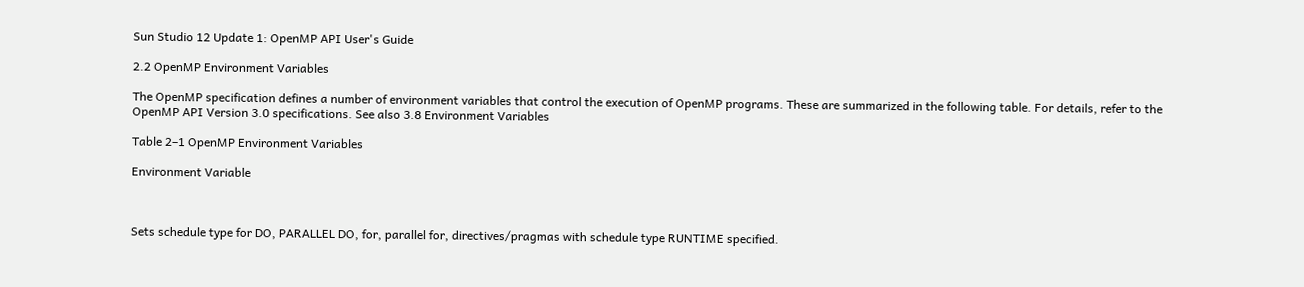Sun Studio 12 Update 1: OpenMP API User's Guide

2.2 OpenMP Environment Variables

The OpenMP specification defines a number of environment variables that control the execution of OpenMP programs. These are summarized in the following table. For details, refer to the OpenMP API Version 3.0 specifications. See also 3.8 Environment Variables

Table 2–1 OpenMP Environment Variables

Environment Variable



Sets schedule type for DO, PARALLEL DO, for, parallel for, directives/pragmas with schedule type RUNTIME specified.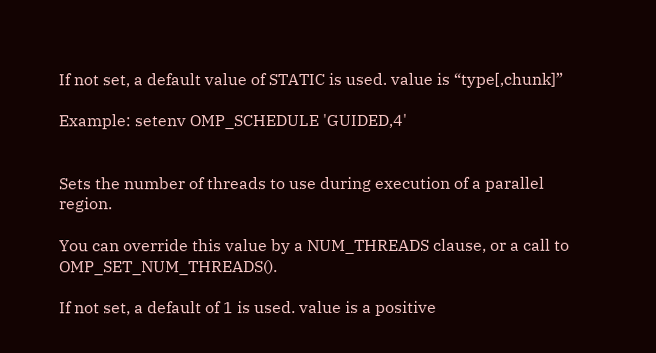If not set, a default value of STATIC is used. value is “type[,chunk]”

Example: setenv OMP_SCHEDULE 'GUIDED,4'


Sets the number of threads to use during execution of a parallel region.

You can override this value by a NUM_THREADS clause, or a call to OMP_SET_NUM_THREADS().

If not set, a default of 1 is used. value is a positive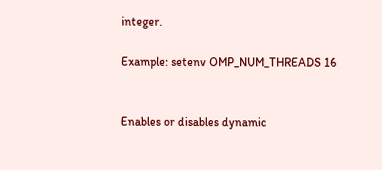integer.

Example: setenv OMP_NUM_THREADS 16


Enables or disables dynamic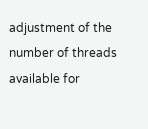adjustment of the number of threads available for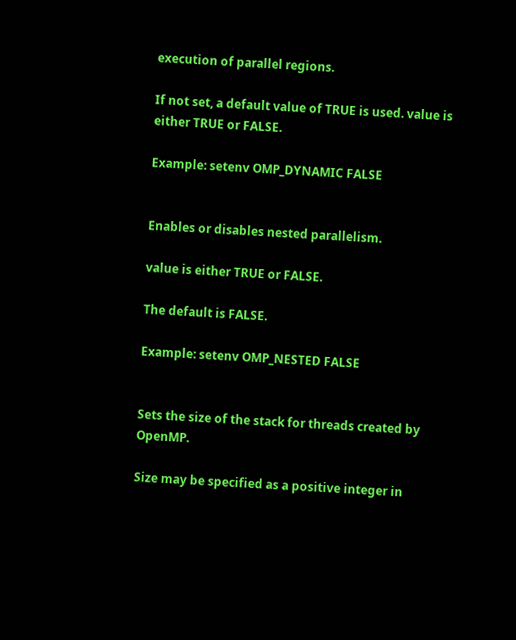execution of parallel regions.

If not set, a default value of TRUE is used. value is either TRUE or FALSE.

Example: setenv OMP_DYNAMIC FALSE


Enables or disables nested parallelism.

value is either TRUE or FALSE.

The default is FALSE.

Example: setenv OMP_NESTED FALSE


Sets the size of the stack for threads created by OpenMP.

Size may be specified as a positive integer in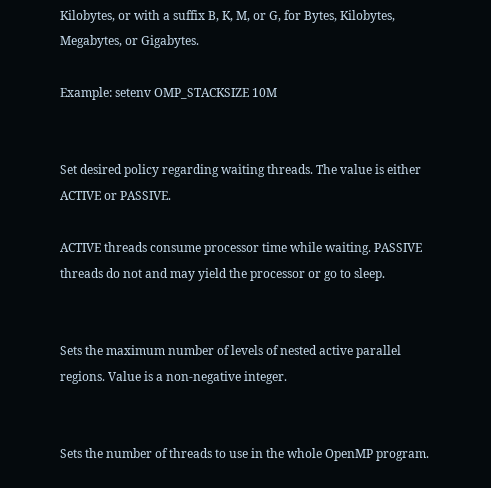Kilobytes, or with a suffix B, K, M, or G, for Bytes, Kilobytes, Megabytes, or Gigabytes.

Example: setenv OMP_STACKSIZE 10M


Set desired policy regarding waiting threads. The value is either ACTIVE or PASSIVE.

ACTIVE threads consume processor time while waiting. PASSIVE threads do not and may yield the processor or go to sleep.


Sets the maximum number of levels of nested active parallel regions. Value is a non-negative integer.


Sets the number of threads to use in the whole OpenMP program.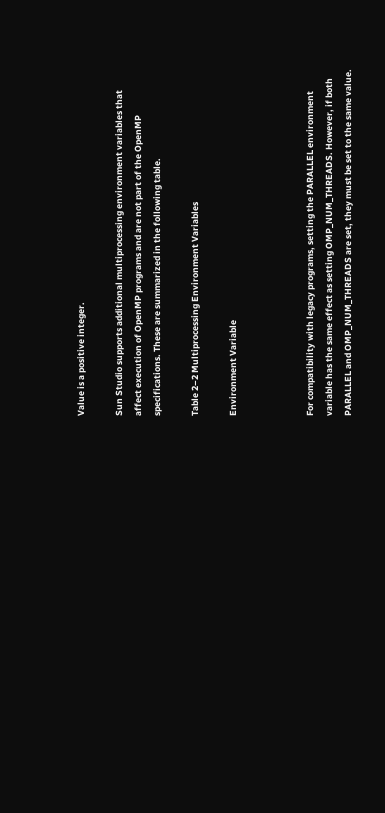Value is a positive integer.

Sun Studio supports additional multiprocessing environment variables that affect execution of OpenMP programs and are not part of the OpenMP specifications. These are summarized in the following table.

Table 2–2 Multiprocessing Environment Variables

Environment Variable



For compatibility with legacy programs, setting the PARALLEL environment variable has the same effect as setting OMP_NUM_THREADS. However, if both PARALLEL and OMP_NUM_THREADS are set, they must be set to the same value.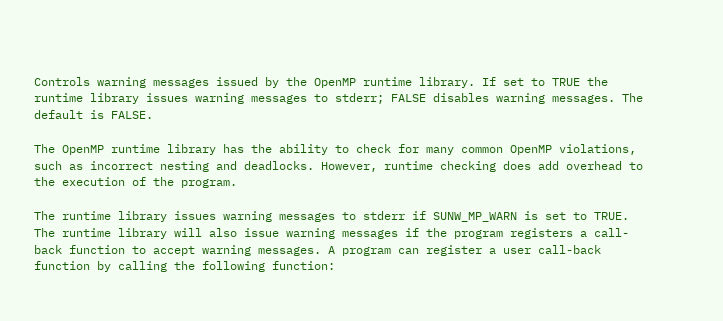Controls warning messages issued by the OpenMP runtime library. If set to TRUE the runtime library issues warning messages to stderr; FALSE disables warning messages. The default is FALSE.

The OpenMP runtime library has the ability to check for many common OpenMP violations, such as incorrect nesting and deadlocks. However, runtime checking does add overhead to the execution of the program.

The runtime library issues warning messages to stderr if SUNW_MP_WARN is set to TRUE. The runtime library will also issue warning messages if the program registers a call-back function to accept warning messages. A program can register a user call-back function by calling the following function: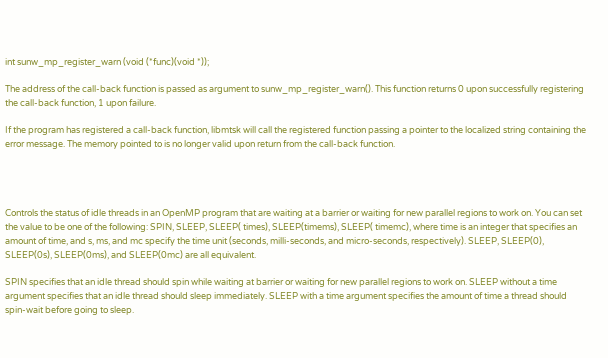int sunw_mp_register_warn (void (*func)(void *));

The address of the call-back function is passed as argument to sunw_mp_register_warn(). This function returns 0 upon successfully registering the call-back function, 1 upon failure.

If the program has registered a call-back function, libmtsk will call the registered function passing a pointer to the localized string containing the error message. The memory pointed to is no longer valid upon return from the call-back function.




Controls the status of idle threads in an OpenMP program that are waiting at a barrier or waiting for new parallel regions to work on. You can set the value to be one of the following: SPIN, SLEEP, SLEEP( times), SLEEP(timems), SLEEP( timemc), where time is an integer that specifies an amount of time, and s, ms, and mc specify the time unit (seconds, milli-seconds, and micro-seconds, respectively). SLEEP, SLEEP(0), SLEEP(0s), SLEEP(0ms), and SLEEP(0mc) are all equivalent.

SPIN specifies that an idle thread should spin while waiting at barrier or waiting for new parallel regions to work on. SLEEP without a time argument specifies that an idle thread should sleep immediately. SLEEP with a time argument specifies the amount of time a thread should spin-wait before going to sleep.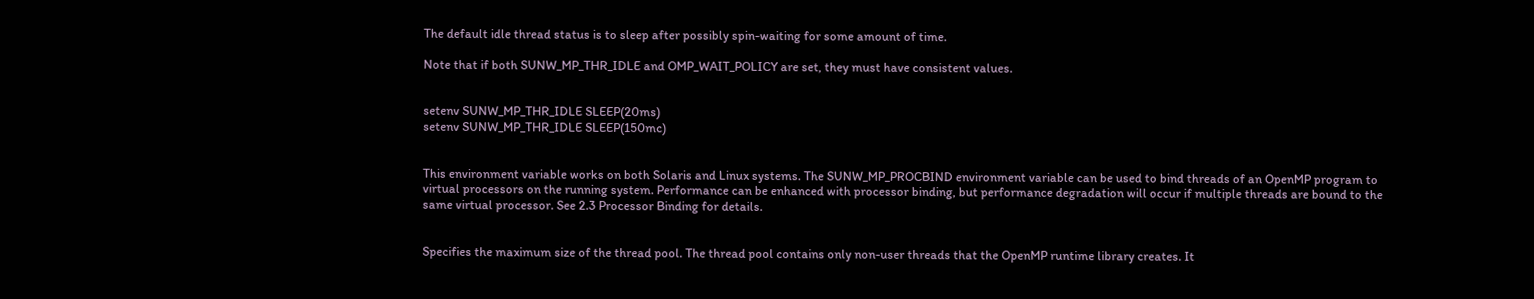The default idle thread status is to sleep after possibly spin-waiting for some amount of time.

Note that if both SUNW_MP_THR_IDLE and OMP_WAIT_POLICY are set, they must have consistent values.


setenv SUNW_MP_THR_IDLE SLEEP(20ms)
setenv SUNW_MP_THR_IDLE SLEEP(150mc)


This environment variable works on both Solaris and Linux systems. The SUNW_MP_PROCBIND environment variable can be used to bind threads of an OpenMP program to virtual processors on the running system. Performance can be enhanced with processor binding, but performance degradation will occur if multiple threads are bound to the same virtual processor. See 2.3 Processor Binding for details.


Specifies the maximum size of the thread pool. The thread pool contains only non-user threads that the OpenMP runtime library creates. It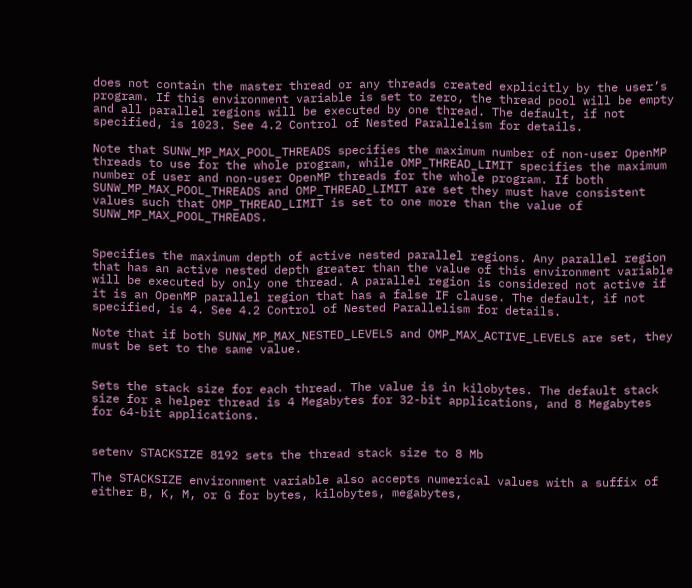does not contain the master thread or any threads created explicitly by the user’s program. If this environment variable is set to zero, the thread pool will be empty and all parallel regions will be executed by one thread. The default, if not specified, is 1023. See 4.2 Control of Nested Parallelism for details.

Note that SUNW_MP_MAX_POOL_THREADS specifies the maximum number of non-user OpenMP threads to use for the whole program, while OMP_THREAD_LIMIT specifies the maximum number of user and non-user OpenMP threads for the whole program. If both SUNW_MP_MAX_POOL_THREADS and OMP_THREAD_LIMIT are set they must have consistent values such that OMP_THREAD_LIMIT is set to one more than the value of SUNW_MP_MAX_POOL_THREADS.


Specifies the maximum depth of active nested parallel regions. Any parallel region that has an active nested depth greater than the value of this environment variable will be executed by only one thread. A parallel region is considered not active if it is an OpenMP parallel region that has a false IF clause. The default, if not specified, is 4. See 4.2 Control of Nested Parallelism for details.

Note that if both SUNW_MP_MAX_NESTED_LEVELS and OMP_MAX_ACTIVE_LEVELS are set, they must be set to the same value.


Sets the stack size for each thread. The value is in kilobytes. The default stack size for a helper thread is 4 Megabytes for 32-bit applications, and 8 Megabytes for 64-bit applications.


setenv STACKSIZE 8192 sets the thread stack size to 8 Mb

The STACKSIZE environment variable also accepts numerical values with a suffix of either B, K, M, or G for bytes, kilobytes, megabytes,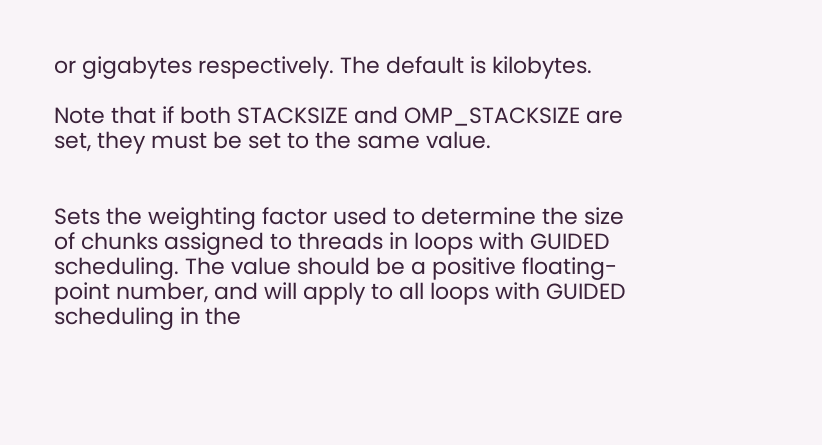or gigabytes respectively. The default is kilobytes.

Note that if both STACKSIZE and OMP_STACKSIZE are set, they must be set to the same value.


Sets the weighting factor used to determine the size of chunks assigned to threads in loops with GUIDED scheduling. The value should be a positive floating-point number, and will apply to all loops with GUIDED scheduling in the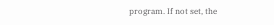program. If not set, the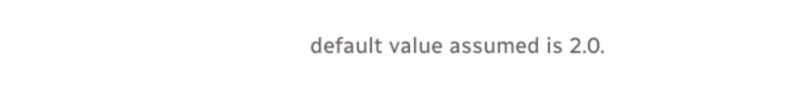default value assumed is 2.0.